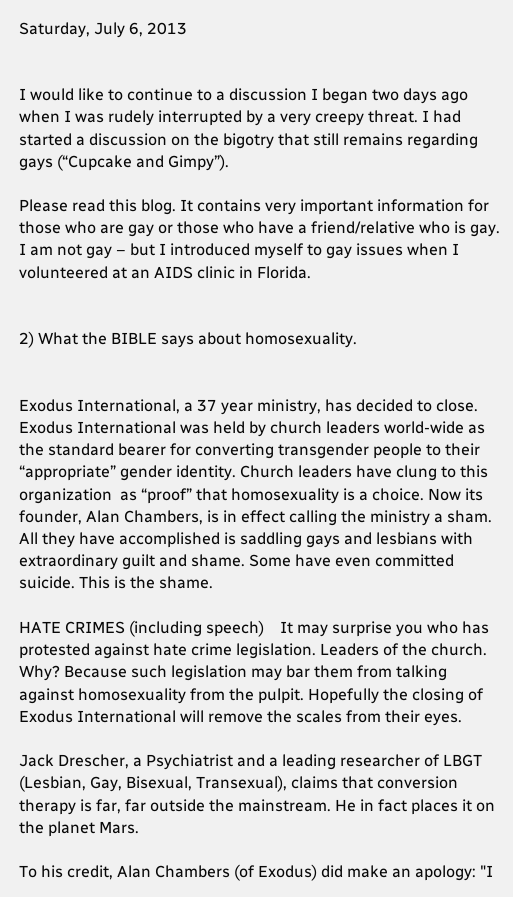Saturday, July 6, 2013


I would like to continue to a discussion I began two days ago when I was rudely interrupted by a very creepy threat. I had started a discussion on the bigotry that still remains regarding gays (“Cupcake and Gimpy”).

Please read this blog. It contains very important information for those who are gay or those who have a friend/relative who is gay. I am not gay – but I introduced myself to gay issues when I volunteered at an AIDS clinic in Florida.


2) What the BIBLE says about homosexuality.


Exodus International, a 37 year ministry, has decided to close. Exodus International was held by church leaders world-wide as the standard bearer for converting transgender people to their “appropriate” gender identity. Church leaders have clung to this organization  as “proof” that homosexuality is a choice. Now its founder, Alan Chambers, is in effect calling the ministry a sham. All they have accomplished is saddling gays and lesbians with extraordinary guilt and shame. Some have even committed suicide. This is the shame.

HATE CRIMES (including speech)    It may surprise you who has protested against hate crime legislation. Leaders of the church. Why? Because such legislation may bar them from talking against homosexuality from the pulpit. Hopefully the closing of Exodus International will remove the scales from their eyes.

Jack Drescher, a Psychiatrist and a leading researcher of LBGT (Lesbian, Gay, Bisexual, Transexual), claims that conversion therapy is far, far outside the mainstream. He in fact places it on the planet Mars.

To his credit, Alan Chambers (of Exodus) did make an apology: "I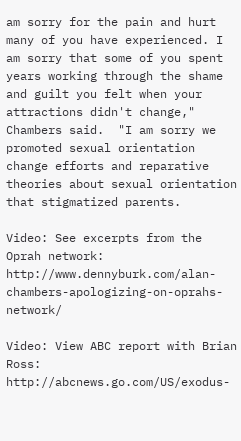am sorry for the pain and hurt many of you have experienced. I am sorry that some of you spent years working through the shame and guilt you felt when your attractions didn't change," Chambers said.  "I am sorry we promoted sexual orientation change efforts and reparative theories about sexual orientation that stigmatized parents.

Video: See excerpts from the Oprah network:  http://www.dennyburk.com/alan-chambers-apologizing-on-oprahs-network/

Video: View ABC report with Brian Ross: http://abcnews.go.com/US/exodus-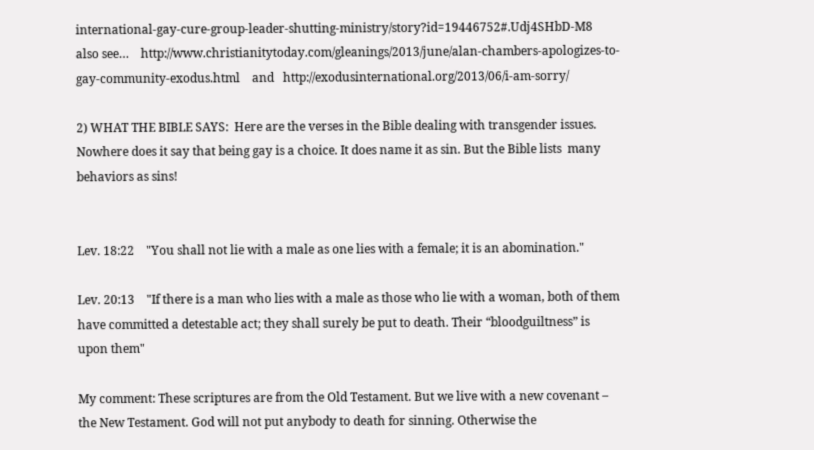international-gay-cure-group-leader-shutting-ministry/story?id=19446752#.Udj4SHbD-M8
also see…    http://www.christianitytoday.com/gleanings/2013/june/alan-chambers-apologizes-to-gay-community-exodus.html    and   http://exodusinternational.org/2013/06/i-am-sorry/

2) WHAT THE BIBLE SAYS:  Here are the verses in the Bible dealing with transgender issues. Nowhere does it say that being gay is a choice. It does name it as sin. But the Bible lists  many behaviors as sins!


Lev. 18:22    "You shall not lie with a male as one lies with a female; it is an abomination."

Lev. 20:13    "If there is a man who lies with a male as those who lie with a woman, both of them have committed a detestable act; they shall surely be put to death. Their “bloodguiltness” is upon them"

My comment: These scriptures are from the Old Testament. But we live with a new covenant – the New Testament. God will not put anybody to death for sinning. Otherwise the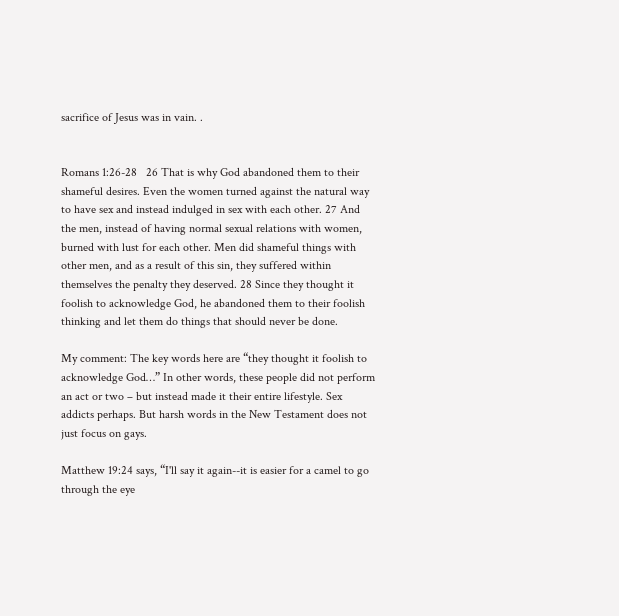sacrifice of Jesus was in vain. .


Romans 1:26-28   26 That is why God abandoned them to their shameful desires. Even the women turned against the natural way to have sex and instead indulged in sex with each other. 27 And the men, instead of having normal sexual relations with women, burned with lust for each other. Men did shameful things with other men, and as a result of this sin, they suffered within themselves the penalty they deserved. 28 Since they thought it foolish to acknowledge God, he abandoned them to their foolish thinking and let them do things that should never be done.

My comment: The key words here are “they thought it foolish to acknowledge God…” In other words, these people did not perform an act or two – but instead made it their entire lifestyle. Sex addicts perhaps. But harsh words in the New Testament does not just focus on gays.

Matthew 19:24 says, “I'll say it again--it is easier for a camel to go through the eye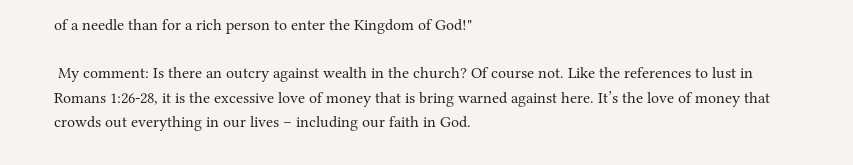of a needle than for a rich person to enter the Kingdom of God!"

 My comment: Is there an outcry against wealth in the church? Of course not. Like the references to lust in Romans 1:26-28, it is the excessive love of money that is bring warned against here. It’s the love of money that crowds out everything in our lives – including our faith in God.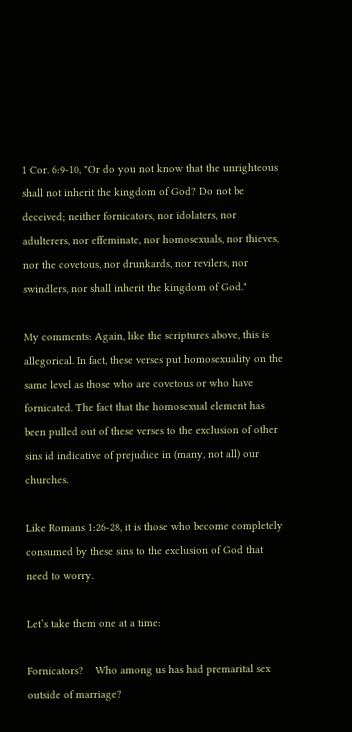1 Cor. 6:9-10, "Or do you not know that the unrighteous shall not inherit the kingdom of God? Do not be deceived; neither fornicators, nor idolaters, nor adulterers, nor effeminate, nor homosexuals, nor thieves, nor the covetous, nor drunkards, nor revilers, nor swindlers, nor shall inherit the kingdom of God."

My comments: Again, like the scriptures above, this is allegorical. In fact, these verses put homosexuality on the same level as those who are covetous or who have fornicated. The fact that the homosexual element has been pulled out of these verses to the exclusion of other sins id indicative of prejudice in (many, not all) our churches.

Like Romans 1:26-28, it is those who become completely consumed by these sins to the exclusion of God that need to worry.

Let’s take them one at a time:

Fornicators?    Who among us has had premarital sex outside of marriage?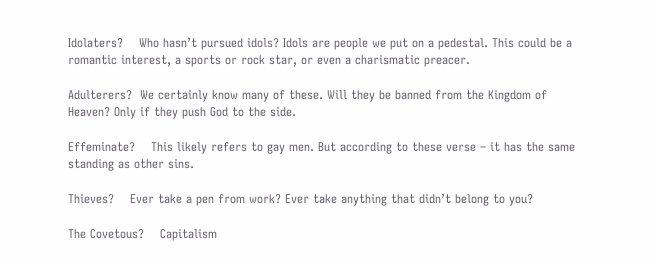Idolaters?    Who hasn’t pursued idols? Idols are people we put on a pedestal. This could be a romantic interest, a sports or rock star, or even a charismatic preacer.

Adulterers?  We certainly know many of these. Will they be banned from the Kingdom of Heaven? Only if they push God to the side.

Effeminate?    This likely refers to gay men. But according to these verse – it has the same standing as other sins.

Thieves?    Ever take a pen from work? Ever take anything that didn’t belong to you?

The Covetous?    Capitalism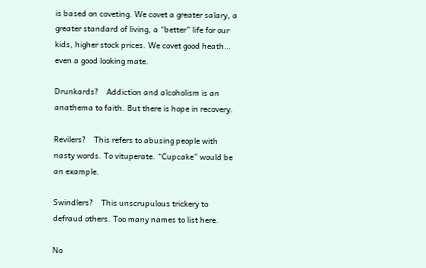is based on coveting. We covet a greater salary, a greater standard of living, a “better” life for our kids, higher stock prices. We covet good heath… even a good looking mate.

Drunkards?    Addiction and alcoholism is an anathema to faith. But there is hope in recovery.

Revilers?    This refers to abusing people with nasty words. To vituperate. “Cupcake” would be an example.

Swindlers?    This unscrupulous trickery to defraud others. Too many names to list here.

No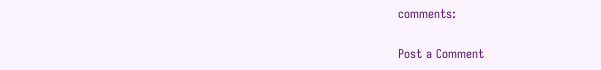comments:

Post a Comment